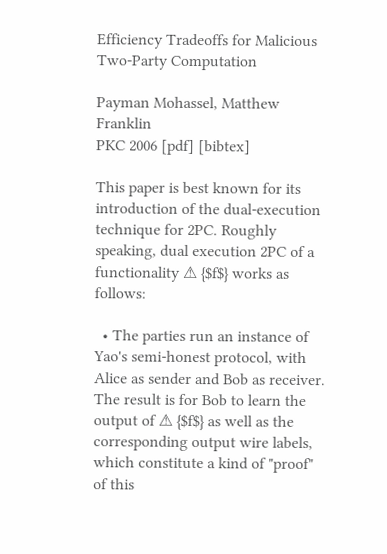Efficiency Tradeoffs for Malicious Two-Party Computation

Payman Mohassel, Matthew Franklin
PKC 2006 [pdf] [bibtex]

This paper is best known for its introduction of the dual-execution technique for 2PC. Roughly speaking, dual execution 2PC of a functionality ⚠ {$f$} works as follows:

  • The parties run an instance of Yao's semi-honest protocol, with Alice as sender and Bob as receiver. The result is for Bob to learn the output of ⚠ {$f$} as well as the corresponding output wire labels, which constitute a kind of "proof" of this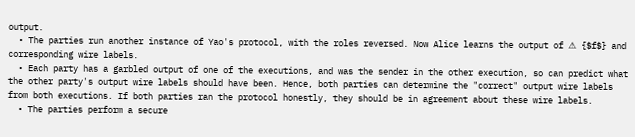output.
  • The parties run another instance of Yao's protocol, with the roles reversed. Now Alice learns the output of ⚠ {$f$} and corresponding wire labels.
  • Each party has a garbled output of one of the executions, and was the sender in the other execution, so can predict what the other party's output wire labels should have been. Hence, both parties can determine the "correct" output wire labels from both executions. If both parties ran the protocol honestly, they should be in agreement about these wire labels.
  • The parties perform a secure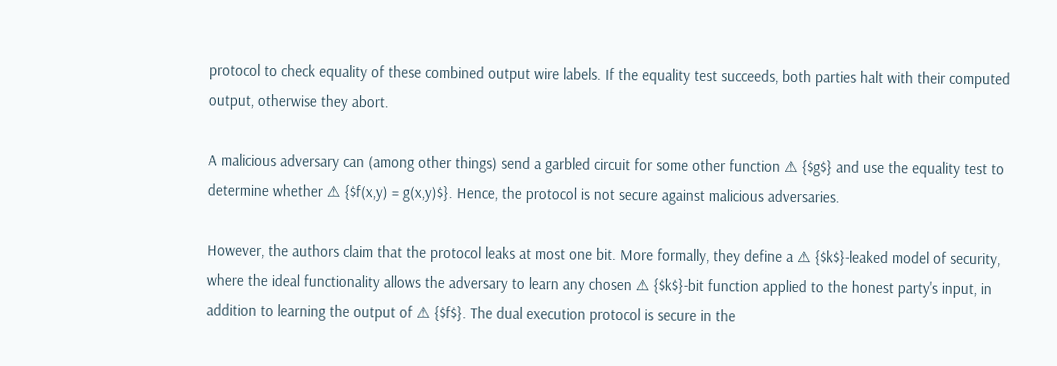protocol to check equality of these combined output wire labels. If the equality test succeeds, both parties halt with their computed output, otherwise they abort.

A malicious adversary can (among other things) send a garbled circuit for some other function ⚠ {$g$} and use the equality test to determine whether ⚠ {$f(x,y) = g(x,y)$}. Hence, the protocol is not secure against malicious adversaries.

However, the authors claim that the protocol leaks at most one bit. More formally, they define a ⚠ {$k$}-leaked model of security, where the ideal functionality allows the adversary to learn any chosen ⚠ {$k$}-bit function applied to the honest party's input, in addition to learning the output of ⚠ {$f$}. The dual execution protocol is secure in the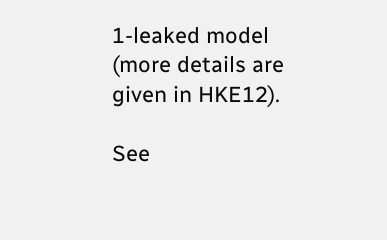1-leaked model (more details are given in HKE12).

See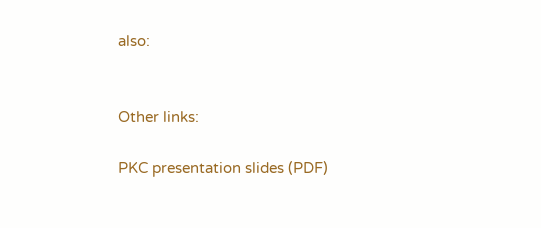also:


Other links:

PKC presentation slides (PDF)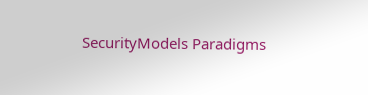SecurityModels Paradigms